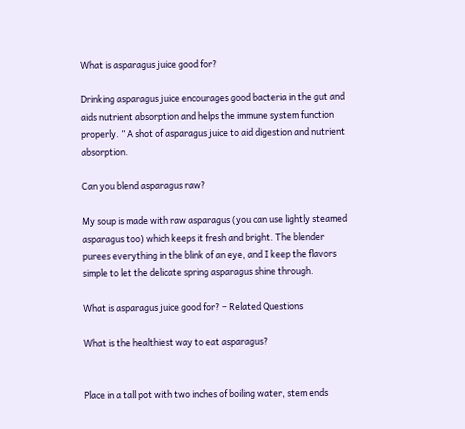What is asparagus juice good for?

Drinking asparagus juice encourages good bacteria in the gut and aids nutrient absorption and helps the immune system function properly. ” A shot of asparagus juice to aid digestion and nutrient absorption.

Can you blend asparagus raw?

My soup is made with raw asparagus (you can use lightly steamed asparagus too) which keeps it fresh and bright. The blender purees everything in the blink of an eye, and I keep the flavors simple to let the delicate spring asparagus shine through.

What is asparagus juice good for? – Related Questions

What is the healthiest way to eat asparagus?


Place in a tall pot with two inches of boiling water, stem ends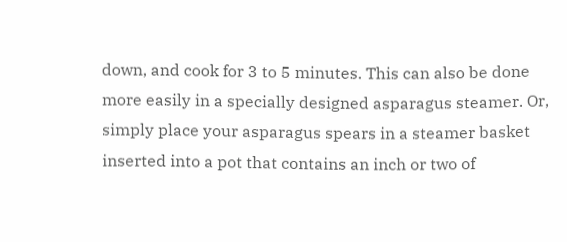down, and cook for 3 to 5 minutes. This can also be done more easily in a specially designed asparagus steamer. Or, simply place your asparagus spears in a steamer basket inserted into a pot that contains an inch or two of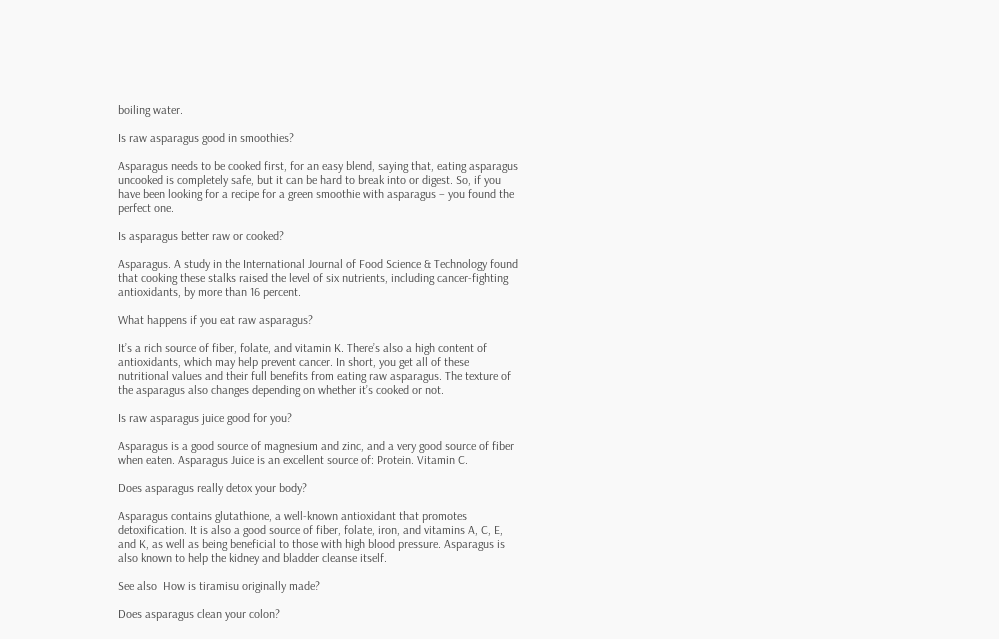boiling water.

Is raw asparagus good in smoothies?

Asparagus needs to be cooked first, for an easy blend, saying that, eating asparagus uncooked is completely safe, but it can be hard to break into or digest. So, if you have been looking for a recipe for a green smoothie with asparagus – you found the perfect one.

Is asparagus better raw or cooked?

Asparagus. A study in the International Journal of Food Science & Technology found that cooking these stalks raised the level of six nutrients, including cancer-fighting antioxidants, by more than 16 percent.

What happens if you eat raw asparagus?

It’s a rich source of fiber, folate, and vitamin K. There’s also a high content of antioxidants, which may help prevent cancer. In short, you get all of these nutritional values and their full benefits from eating raw asparagus. The texture of the asparagus also changes depending on whether it’s cooked or not.

Is raw asparagus juice good for you?

Asparagus is a good source of magnesium and zinc, and a very good source of fiber when eaten. Asparagus Juice is an excellent source of: Protein. Vitamin C.

Does asparagus really detox your body?

Asparagus contains glutathione, a well-known antioxidant that promotes detoxification. It is also a good source of fiber, folate, iron, and vitamins A, C, E, and K, as well as being beneficial to those with high blood pressure. Asparagus is also known to help the kidney and bladder cleanse itself.

See also  How is tiramisu originally made?

Does asparagus clean your colon?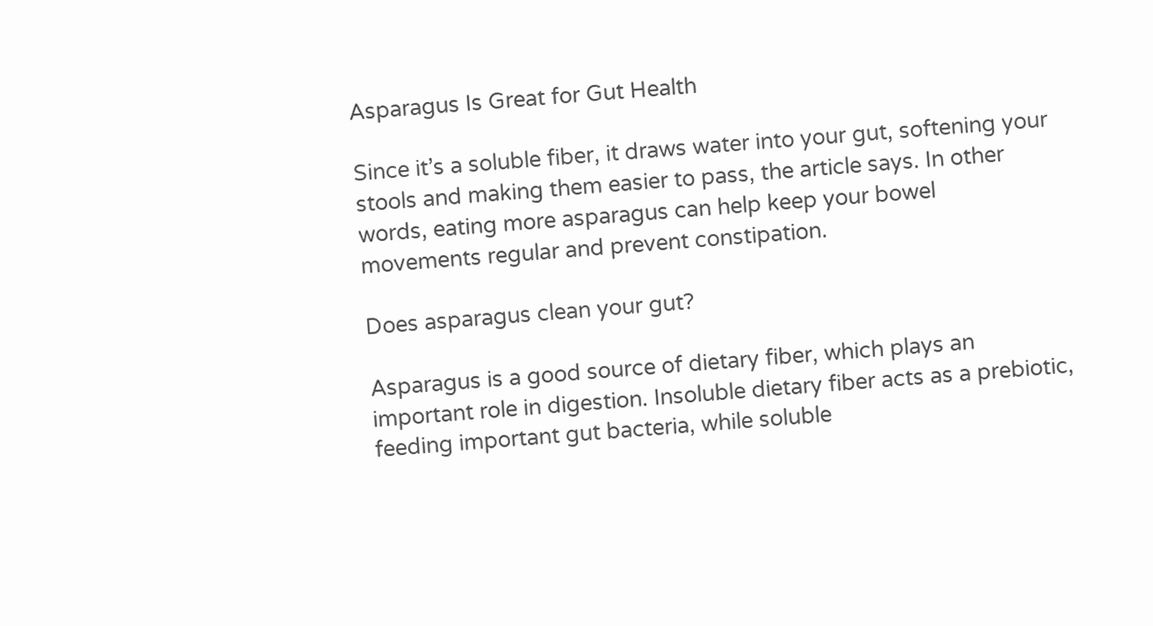Asparagus Is Great for Gut Health

Since it’s a soluble fiber, it draws water into your gut, softening your stools and making them easier to pass, the article says. In other words, eating more asparagus can help keep your bowel movements regular and prevent constipation.

Does asparagus clean your gut?

Asparagus is a good source of dietary fiber, which plays an important role in digestion. Insoluble dietary fiber acts as a prebiotic, feeding important gut bacteria, while soluble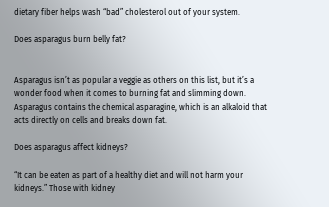dietary fiber helps wash “bad” cholesterol out of your system.

Does asparagus burn belly fat?


Asparagus isn’t as popular a veggie as others on this list, but it’s a wonder food when it comes to burning fat and slimming down. Asparagus contains the chemical asparagine, which is an alkaloid that acts directly on cells and breaks down fat.

Does asparagus affect kidneys?

“It can be eaten as part of a healthy diet and will not harm your kidneys.” Those with kidney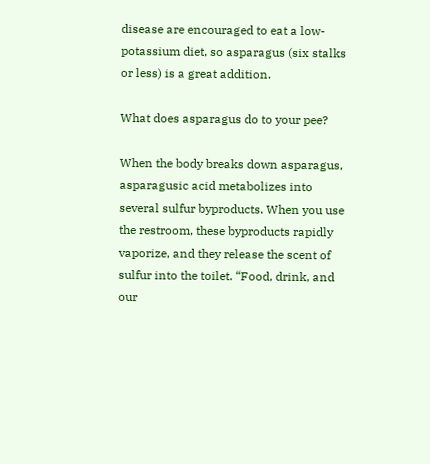disease are encouraged to eat a low-potassium diet, so asparagus (six stalks or less) is a great addition.

What does asparagus do to your pee?

When the body breaks down asparagus, asparagusic acid metabolizes into several sulfur byproducts. When you use the restroom, these byproducts rapidly vaporize, and they release the scent of sulfur into the toilet. “Food, drink, and our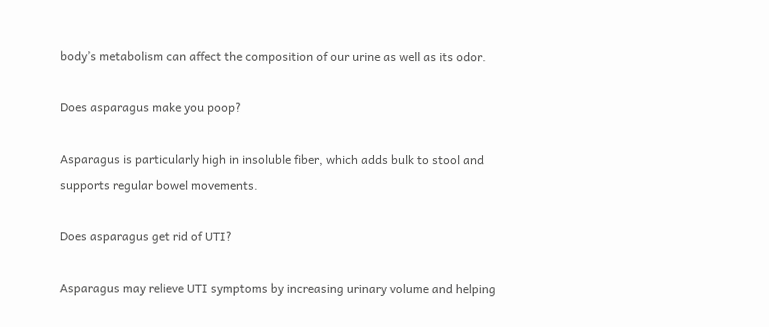body’s metabolism can affect the composition of our urine as well as its odor.

Does asparagus make you poop?

Asparagus is particularly high in insoluble fiber, which adds bulk to stool and supports regular bowel movements.

Does asparagus get rid of UTI?

Asparagus may relieve UTI symptoms by increasing urinary volume and helping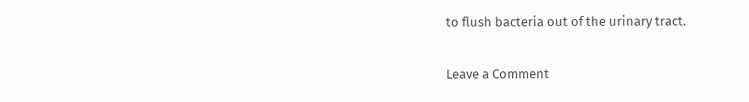to flush bacteria out of the urinary tract.

Leave a Comment